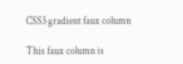CSS3 gradient faux column

This faux column is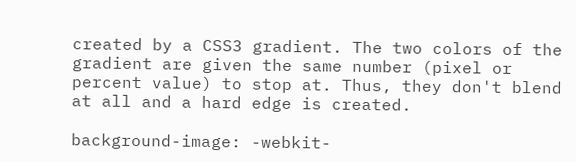created by a CSS3 gradient. The two colors of the gradient are given the same number (pixel or percent value) to stop at. Thus, they don't blend at all and a hard edge is created.

background-image: -webkit-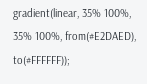gradient(linear, 35% 100%, 35% 100%, from(#E2DAED), to(#FFFFFF));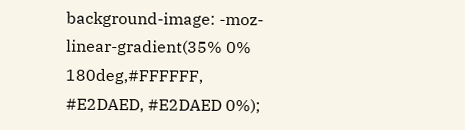background-image: -moz-linear-gradient(35% 0% 180deg,#FFFFFF, #E2DAED, #E2DAED 0%);